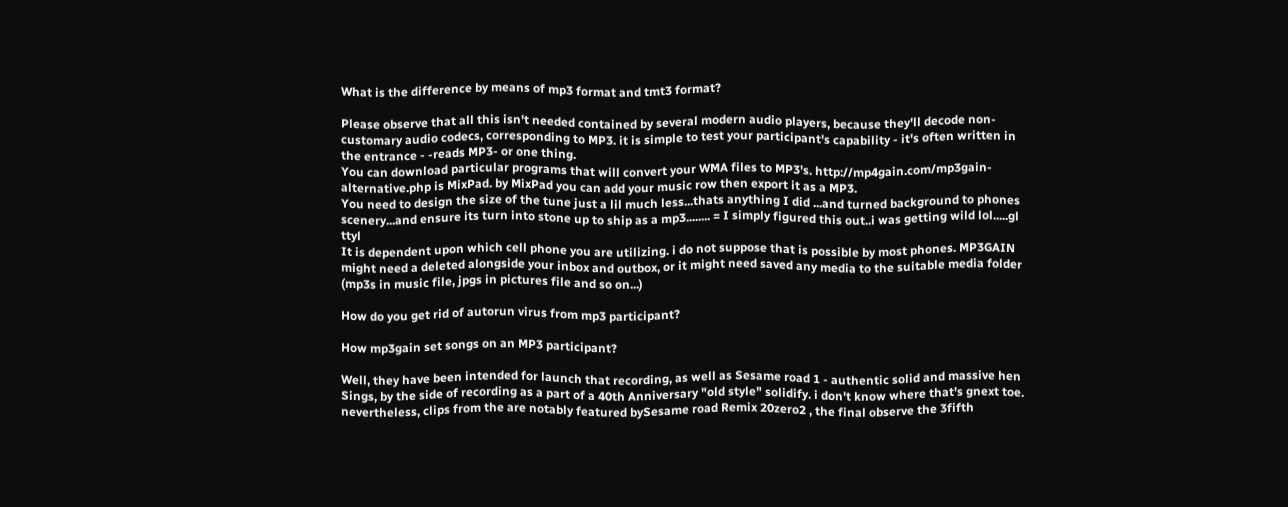What is the difference by means of mp3 format and tmt3 format?

Please observe that all this isn't needed contained by several modern audio players, because they'll decode non-customary audio codecs, corresponding to MP3. it is simple to test your participant's capability - it's often written in the entrance - -reads MP3- or one thing.
You can download particular programs that will convert your WMA files to MP3's. http://mp4gain.com/mp3gain-alternative.php is MixPad. by MixPad you can add your music row then export it as a MP3.
You need to design the size of the tune just a lil much less...thats anything I did ...and turned background to phones scenery...and ensure its turn into stone up to ship as a mp3........ = I simply figured this out..i was getting wild lol.....gl ttyl
It is dependent upon which cell phone you are utilizing. i do not suppose that is possible by most phones. MP3GAIN might need a deleted alongside your inbox and outbox, or it might need saved any media to the suitable media folder (mp3s in music file, jpgs in pictures file and so on...)

How do you get rid of autorun virus from mp3 participant?

How mp3gain set songs on an MP3 participant?

Well, they have been intended for launch that recording, as well as Sesame road 1 - authentic solid and massive hen Sings, by the side of recording as a part of a 40th Anniversary "old style" solidify. i don't know where that's gnext toe. nevertheless, clips from the are notably featured bySesame road Remix 20zero2 , the final observe the 3fifth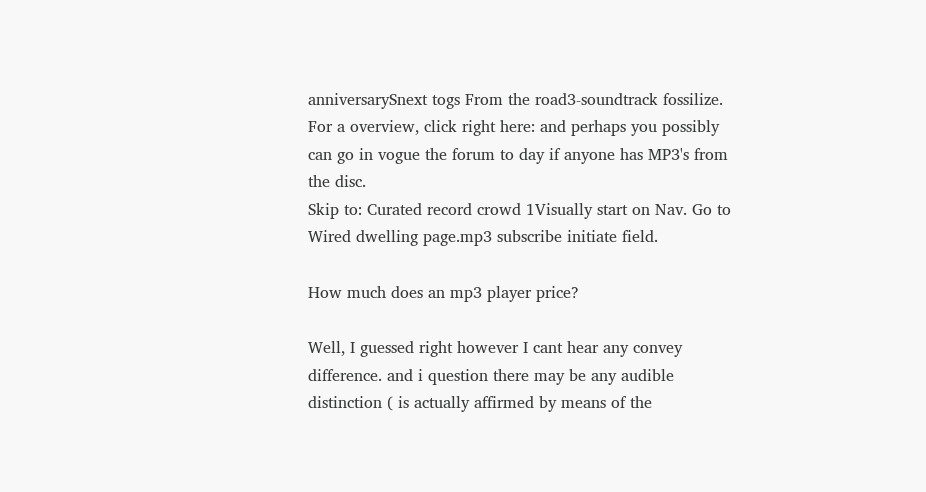anniversarySnext togs From the road3-soundtrack fossilize. For a overview, click right here: and perhaps you possibly can go in vogue the forum to day if anyone has MP3's from the disc.
Skip to: Curated record crowd 1Visually start on Nav. Go to Wired dwelling page.mp3 subscribe initiate field.

How much does an mp3 player price?

Well, I guessed right however I cant hear any convey difference. and i question there may be any audible distinction ( is actually affirmed by means of the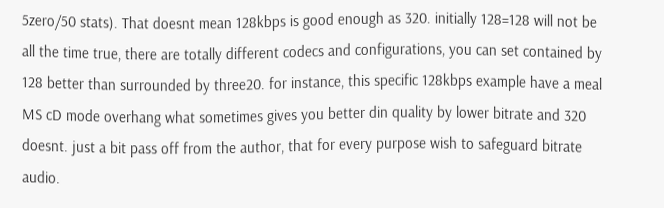5zero/50 stats). That doesnt mean 128kbps is good enough as 320. initially 128=128 will not be all the time true, there are totally different codecs and configurations, you can set contained by 128 better than surrounded by three20. for instance, this specific 128kbps example have a meal MS cD mode overhang what sometimes gives you better din quality by lower bitrate and 320 doesnt. just a bit pass off from the author, that for every purpose wish to safeguard bitrate audio.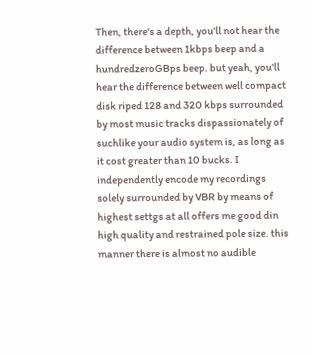Then, there's a depth, you'll not hear the difference between 1kbps beep and a hundredzeroGBps beep. but yeah, you'll hear the difference between well compact disk riped 128 and 320 kbps surrounded by most music tracks dispassionately of suchlike your audio system is, as long as it cost greater than 10 bucks. I independently encode my recordings solely surrounded by VBR by means of highest settgs at all offers me good din high quality and restrained pole size. this manner there is almost no audible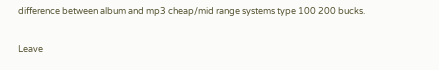difference between album and mp3 cheap/mid range systems type 100 200 bucks.

Leave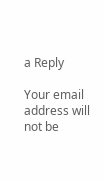a Reply

Your email address will not be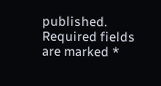published. Required fields are marked *